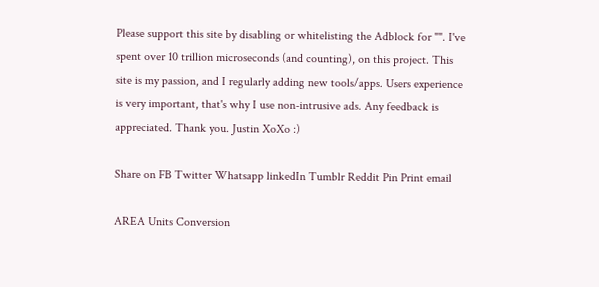Please support this site by disabling or whitelisting the Adblock for "". I've spent over 10 trillion microseconds (and counting), on this project. This site is my passion, and I regularly adding new tools/apps. Users experience is very important, that's why I use non-intrusive ads. Any feedback is appreciated. Thank you. Justin XoXo :)

Share on FB Twitter Whatsapp linkedIn Tumblr Reddit Pin Print email

AREA Units Conversion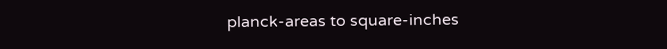planck-areas to square-inches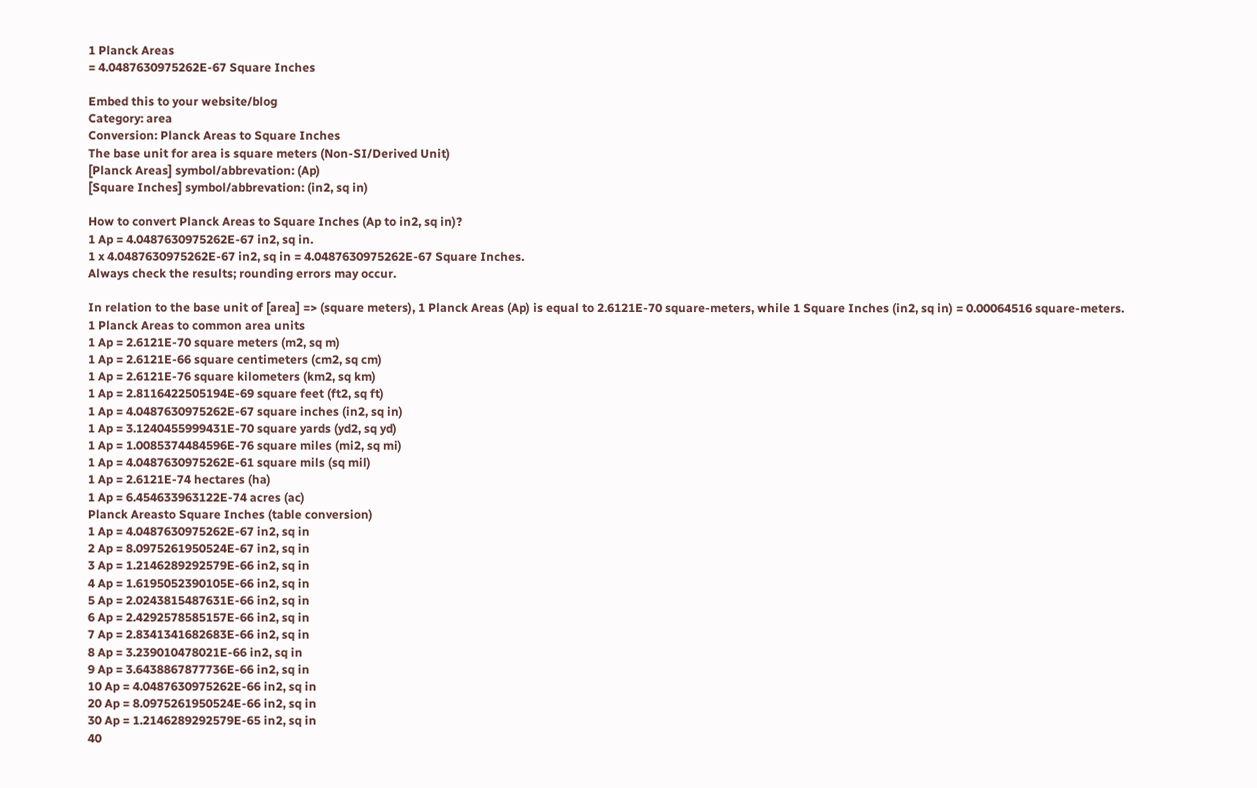1 Planck Areas
= 4.0487630975262E-67 Square Inches

Embed this to your website/blog
Category: area
Conversion: Planck Areas to Square Inches
The base unit for area is square meters (Non-SI/Derived Unit)
[Planck Areas] symbol/abbrevation: (Ap)
[Square Inches] symbol/abbrevation: (in2, sq in)

How to convert Planck Areas to Square Inches (Ap to in2, sq in)?
1 Ap = 4.0487630975262E-67 in2, sq in.
1 x 4.0487630975262E-67 in2, sq in = 4.0487630975262E-67 Square Inches.
Always check the results; rounding errors may occur.

In relation to the base unit of [area] => (square meters), 1 Planck Areas (Ap) is equal to 2.6121E-70 square-meters, while 1 Square Inches (in2, sq in) = 0.00064516 square-meters.
1 Planck Areas to common area units
1 Ap = 2.6121E-70 square meters (m2, sq m)
1 Ap = 2.6121E-66 square centimeters (cm2, sq cm)
1 Ap = 2.6121E-76 square kilometers (km2, sq km)
1 Ap = 2.8116422505194E-69 square feet (ft2, sq ft)
1 Ap = 4.0487630975262E-67 square inches (in2, sq in)
1 Ap = 3.1240455999431E-70 square yards (yd2, sq yd)
1 Ap = 1.0085374484596E-76 square miles (mi2, sq mi)
1 Ap = 4.0487630975262E-61 square mils (sq mil)
1 Ap = 2.6121E-74 hectares (ha)
1 Ap = 6.454633963122E-74 acres (ac)
Planck Areasto Square Inches (table conversion)
1 Ap = 4.0487630975262E-67 in2, sq in
2 Ap = 8.0975261950524E-67 in2, sq in
3 Ap = 1.2146289292579E-66 in2, sq in
4 Ap = 1.6195052390105E-66 in2, sq in
5 Ap = 2.0243815487631E-66 in2, sq in
6 Ap = 2.4292578585157E-66 in2, sq in
7 Ap = 2.8341341682683E-66 in2, sq in
8 Ap = 3.239010478021E-66 in2, sq in
9 Ap = 3.6438867877736E-66 in2, sq in
10 Ap = 4.0487630975262E-66 in2, sq in
20 Ap = 8.0975261950524E-66 in2, sq in
30 Ap = 1.2146289292579E-65 in2, sq in
40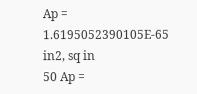Ap = 1.6195052390105E-65 in2, sq in
50 Ap =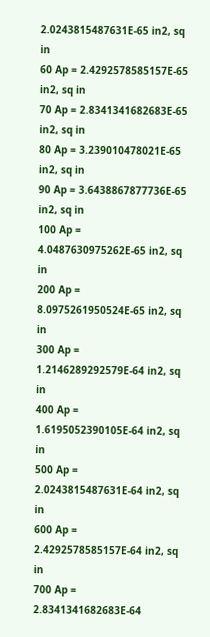2.0243815487631E-65 in2, sq in
60 Ap = 2.4292578585157E-65 in2, sq in
70 Ap = 2.8341341682683E-65 in2, sq in
80 Ap = 3.239010478021E-65 in2, sq in
90 Ap = 3.6438867877736E-65 in2, sq in
100 Ap = 4.0487630975262E-65 in2, sq in
200 Ap = 8.0975261950524E-65 in2, sq in
300 Ap = 1.2146289292579E-64 in2, sq in
400 Ap = 1.6195052390105E-64 in2, sq in
500 Ap = 2.0243815487631E-64 in2, sq in
600 Ap = 2.4292578585157E-64 in2, sq in
700 Ap = 2.8341341682683E-64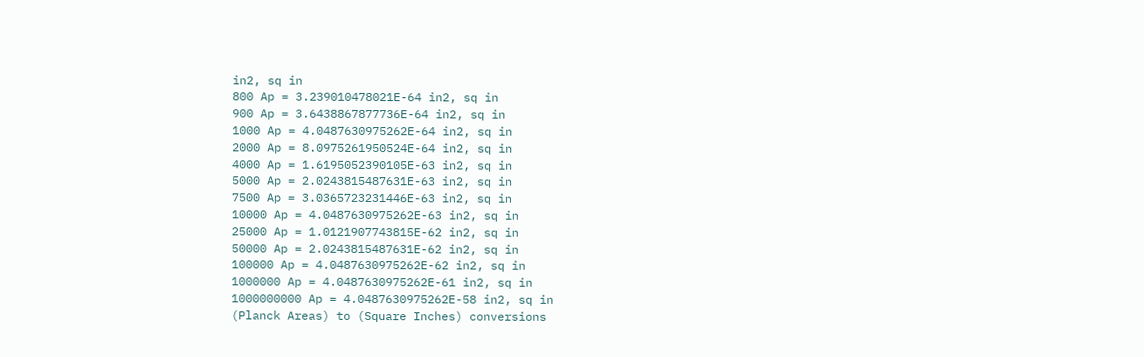in2, sq in
800 Ap = 3.239010478021E-64 in2, sq in
900 Ap = 3.6438867877736E-64 in2, sq in
1000 Ap = 4.0487630975262E-64 in2, sq in
2000 Ap = 8.0975261950524E-64 in2, sq in
4000 Ap = 1.6195052390105E-63 in2, sq in
5000 Ap = 2.0243815487631E-63 in2, sq in
7500 Ap = 3.0365723231446E-63 in2, sq in
10000 Ap = 4.0487630975262E-63 in2, sq in
25000 Ap = 1.0121907743815E-62 in2, sq in
50000 Ap = 2.0243815487631E-62 in2, sq in
100000 Ap = 4.0487630975262E-62 in2, sq in
1000000 Ap = 4.0487630975262E-61 in2, sq in
1000000000 Ap = 4.0487630975262E-58 in2, sq in
(Planck Areas) to (Square Inches) conversions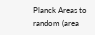Planck Areas to random (area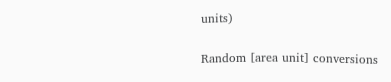units)

Random [area unit] conversions